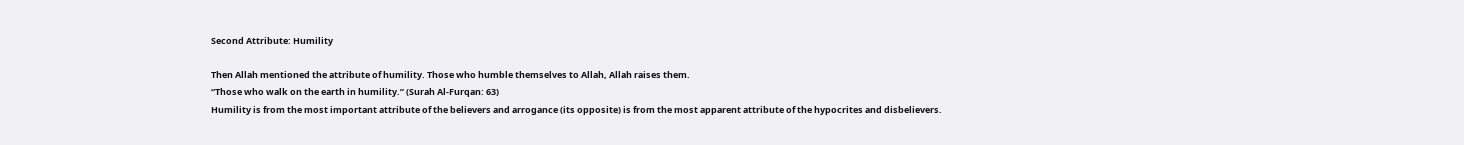Second Attribute: Humility

Then Allah mentioned the attribute of humility. Those who humble themselves to Allah, Allah raises them.
“Those who walk on the earth in humility.” (Surah Al-Furqan: 63)
Humility is from the most important attribute of the believers and arrogance (its opposite) is from the most apparent attribute of the hypocrites and disbelievers.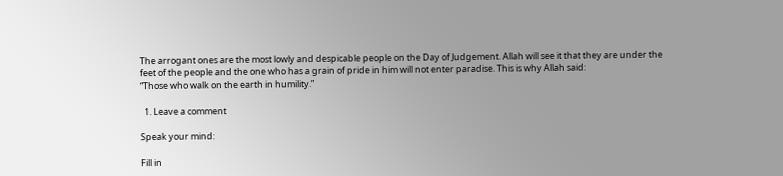The arrogant ones are the most lowly and despicable people on the Day of Judgement. Allah will see it that they are under the feet of the people and the one who has a grain of pride in him will not enter paradise. This is why Allah said:
“Those who walk on the earth in humility.”

  1. Leave a comment

Speak your mind:

Fill in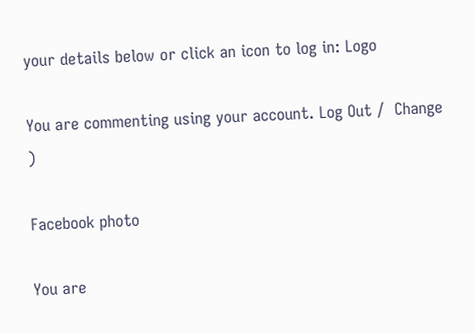your details below or click an icon to log in: Logo

You are commenting using your account. Log Out /  Change )

Facebook photo

You are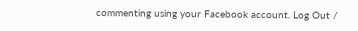commenting using your Facebook account. Log Out /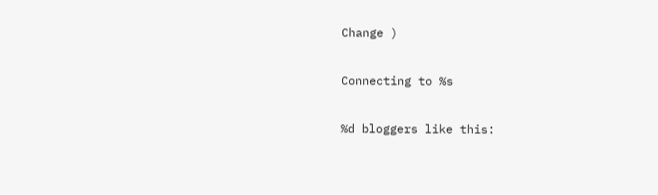Change )

Connecting to %s

%d bloggers like this: